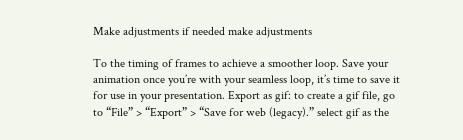Make adjustments if needed make adjustments

To the timing of frames to achieve a smoother loop. Save your animation once you’re with your seamless loop, it’s time to save it for use in your presentation. Export as gif: to create a gif file, go to “File” > “Export” > “Save for web (legacy).” select gif as the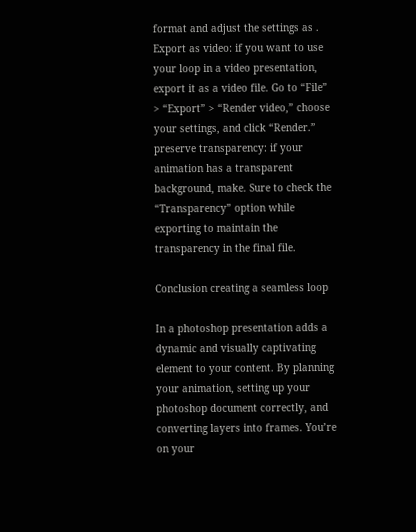format and adjust the settings as . Export as video: if you want to use your loop in a video presentation, export it as a video file. Go to “File” > “Export” > “Render video,” choose your settings, and click “Render.” preserve transparency: if your animation has a transparent background, make. Sure to check the “Transparency” option while exporting to maintain the transparency in the final file.

Conclusion creating a seamless loop

In a photoshop presentation adds a dynamic and visually captivating element to your content. By planning your animation, setting up your photoshop document correctly, and converting layers into frames. You’re on your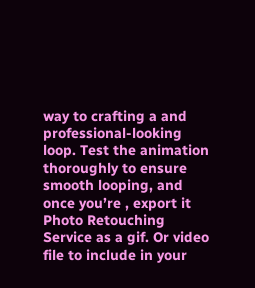way to crafting a and professional-looking loop. Test the animation thoroughly to ensure smooth looping, and once you’re , export it Photo Retouching Service as a gif. Or video file to include in your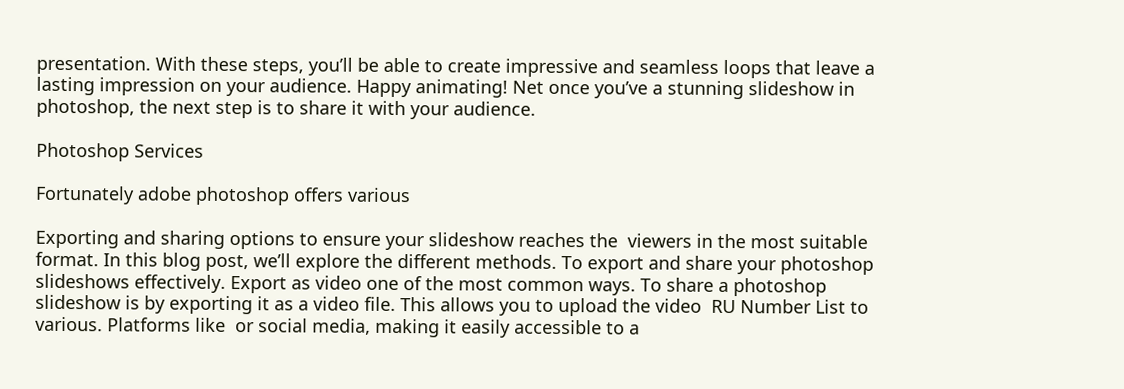presentation. With these steps, you’ll be able to create impressive and seamless loops that leave a lasting impression on your audience. Happy animating! Net once you’ve a stunning slideshow in photoshop, the next step is to share it with your audience.

Photoshop Services

Fortunately adobe photoshop offers various

Exporting and sharing options to ensure your slideshow reaches the  viewers in the most suitable format. In this blog post, we’ll explore the different methods. To export and share your photoshop slideshows effectively. Export as video one of the most common ways. To share a photoshop slideshow is by exporting it as a video file. This allows you to upload the video  RU Number List to various. Platforms like  or social media, making it easily accessible to a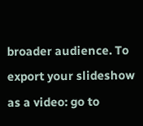broader audience. To export your slideshow as a video: go to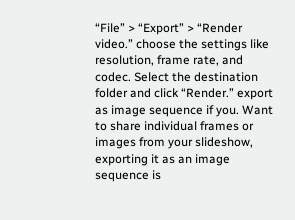“File” > “Export” > “Render video.” choose the settings like resolution, frame rate, and codec. Select the destination folder and click “Render.” export as image sequence if you. Want to share individual frames or images from your slideshow, exporting it as an image sequence is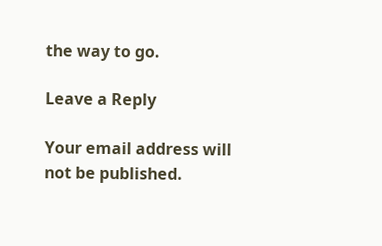the way to go.

Leave a Reply

Your email address will not be published.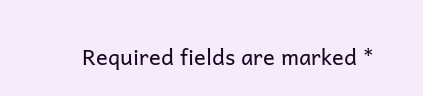Required fields are marked *